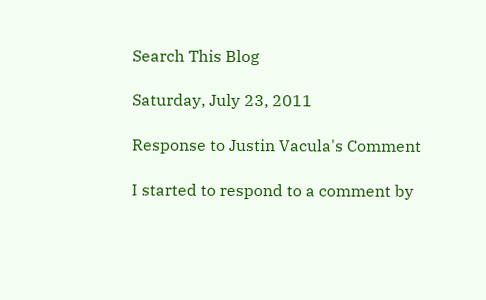Search This Blog

Saturday, July 23, 2011

Response to Justin Vacula's Comment

I started to respond to a comment by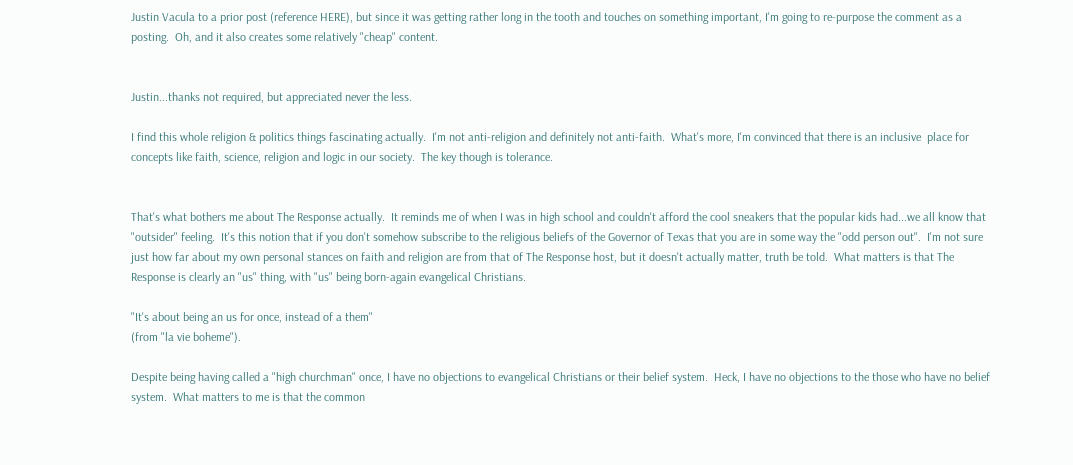Justin Vacula to a prior post (reference HERE), but since it was getting rather long in the tooth and touches on something important, I'm going to re-purpose the comment as a posting.  Oh, and it also creates some relatively "cheap" content.


Justin...thanks not required, but appreciated never the less.

I find this whole religion & politics things fascinating actually.  I'm not anti-religion and definitely not anti-faith.  What's more, I'm convinced that there is an inclusive  place for concepts like faith, science, religion and logic in our society.  The key though is tolerance.


That's what bothers me about The Response actually.  It reminds me of when I was in high school and couldn't afford the cool sneakers that the popular kids had...we all know that "outsider" feeling.  It's this notion that if you don't somehow subscribe to the religious beliefs of the Governor of Texas that you are in some way the "odd person out".  I'm not sure just how far about my own personal stances on faith and religion are from that of The Response host, but it doesn't actually matter, truth be told.  What matters is that The Response is clearly an "us" thing, with "us" being born-again evangelical Christians.

"It's about being an us for once, instead of a them"
(from "la vie boheme").

Despite being having called a "high churchman" once, I have no objections to evangelical Christians or their belief system.  Heck, I have no objections to the those who have no belief system.  What matters to me is that the common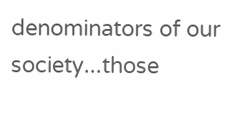denominators of our society...those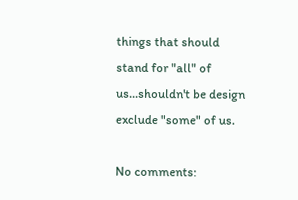things that should stand for "all" of us...shouldn't be design exclude "some" of us.

No comments: